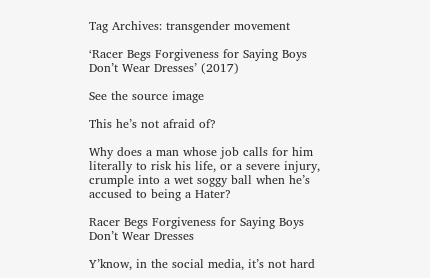Tag Archives: transgender movement

‘Racer Begs Forgiveness for Saying Boys Don’t Wear Dresses’ (2017)

See the source image

This he’s not afraid of?

Why does a man whose job calls for him literally to risk his life, or a severe injury, crumple into a wet soggy ball when he’s accused to being a Hater?

Racer Begs Forgiveness for Saying Boys Don’t Wear Dresses

Y’know, in the social media, it’s not hard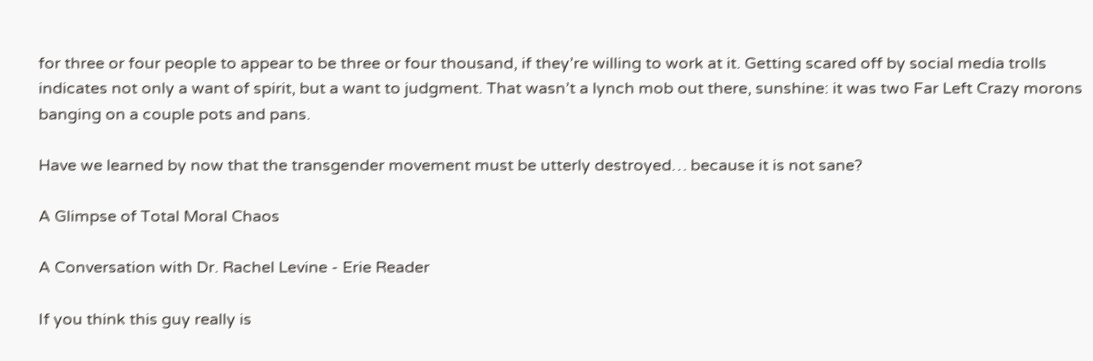for three or four people to appear to be three or four thousand, if they’re willing to work at it. Getting scared off by social media trolls indicates not only a want of spirit, but a want to judgment. That wasn’t a lynch mob out there, sunshine: it was two Far Left Crazy morons banging on a couple pots and pans.

Have we learned by now that the transgender movement must be utterly destroyed… because it is not sane?

A Glimpse of Total Moral Chaos

A Conversation with Dr. Rachel Levine - Erie Reader

If you think this guy really is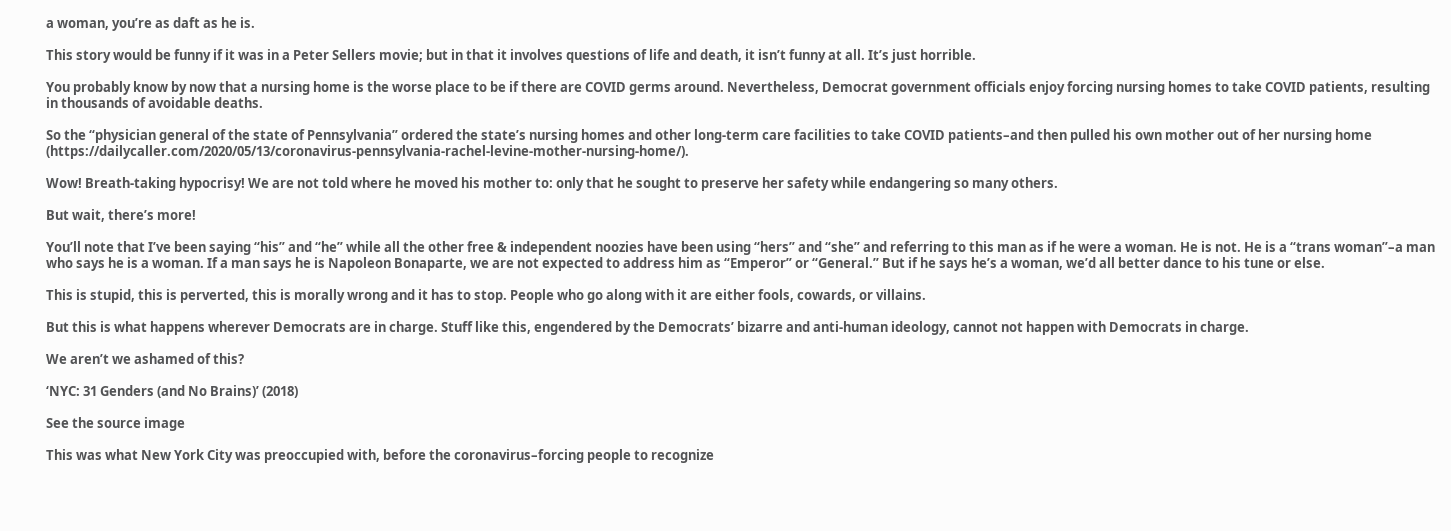a woman, you’re as daft as he is.

This story would be funny if it was in a Peter Sellers movie; but in that it involves questions of life and death, it isn’t funny at all. It’s just horrible.

You probably know by now that a nursing home is the worse place to be if there are COVID germs around. Nevertheless, Democrat government officials enjoy forcing nursing homes to take COVID patients, resulting in thousands of avoidable deaths.

So the “physician general of the state of Pennsylvania” ordered the state’s nursing homes and other long-term care facilities to take COVID patients–and then pulled his own mother out of her nursing home (https://dailycaller.com/2020/05/13/coronavirus-pennsylvania-rachel-levine-mother-nursing-home/).

Wow! Breath-taking hypocrisy! We are not told where he moved his mother to: only that he sought to preserve her safety while endangering so many others.

But wait, there’s more!

You’ll note that I’ve been saying “his” and “he” while all the other free & independent noozies have been using “hers” and “she” and referring to this man as if he were a woman. He is not. He is a “trans woman”–a man who says he is a woman. If a man says he is Napoleon Bonaparte, we are not expected to address him as “Emperor” or “General.” But if he says he’s a woman, we’d all better dance to his tune or else.

This is stupid, this is perverted, this is morally wrong and it has to stop. People who go along with it are either fools, cowards, or villains.

But this is what happens wherever Democrats are in charge. Stuff like this, engendered by the Democrats’ bizarre and anti-human ideology, cannot not happen with Democrats in charge.

We aren’t we ashamed of this?

‘NYC: 31 Genders (and No Brains)’ (2018)

See the source image

This was what New York City was preoccupied with, before the coronavirus–forcing people to recognize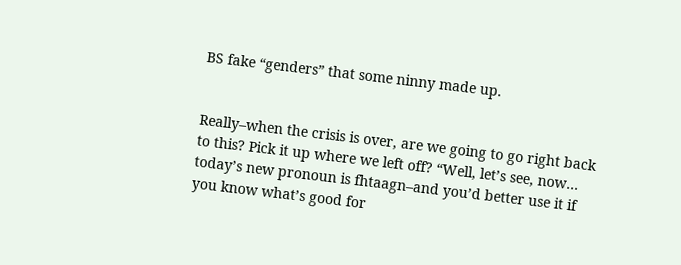BS fake “genders” that some ninny made up.


Really–when the crisis is over, are we going to go right back to this? Pick it up where we left off? “Well, let’s see, now… today’s new pronoun is fhtaagn–and you’d better use it if you know what’s good for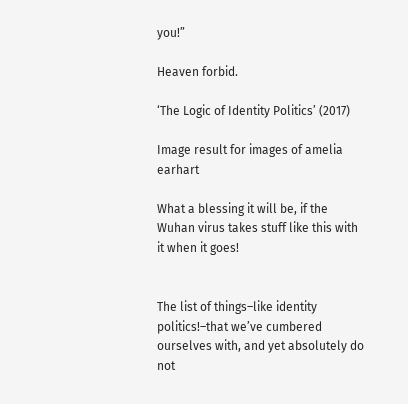you!”

Heaven forbid.

‘The Logic of Identity Politics’ (2017)

Image result for images of amelia earhart

What a blessing it will be, if the Wuhan virus takes stuff like this with it when it goes!


The list of things–like identity politics!–that we’ve cumbered ourselves with, and yet absolutely do not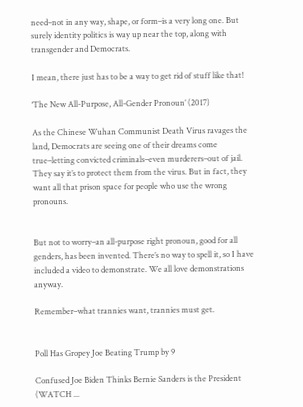need–not in any way, shape, or form–is a very long one. But surely identity politics is way up near the top, along with transgender and Democrats.

I mean, there just has to be a way to get rid of stuff like that!

‘The New All-Purpose, All-Gender Pronoun’ (2017)

As the Chinese Wuhan Communist Death Virus ravages the land, Democrats are seeing one of their dreams come true–letting convicted criminals–even murderers–out of jail. They say it’s to protect them from the virus. But in fact, they want all that prison space for people who use the wrong pronouns.


But not to worry–an all-purpose right pronoun, good for all genders, has been invented. There’s no way to spell it, so I have included a video to demonstrate. We all love demonstrations anyway.

Remember–what trannies want, trannies must get.


Poll Has Gropey Joe Beating Trump by 9

Confused Joe Biden Thinks Bernie Sanders is the President (WATCH ...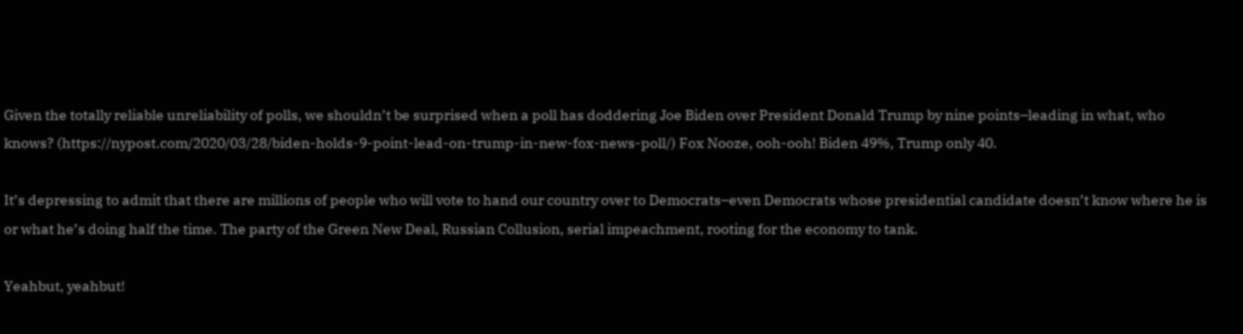Given the totally reliable unreliability of polls, we shouldn’t be surprised when a poll has doddering Joe Biden over President Donald Trump by nine points–leading in what, who knows? (https://nypost.com/2020/03/28/biden-holds-9-point-lead-on-trump-in-new-fox-news-poll/) Fox Nooze, ooh-ooh! Biden 49%, Trump only 40.

It’s depressing to admit that there are millions of people who will vote to hand our country over to Democrats–even Democrats whose presidential candidate doesn’t know where he is or what he’s doing half the time. The party of the Green New Deal, Russian Collusion, serial impeachment, rooting for the economy to tank.

Yeahbut, yeahbut!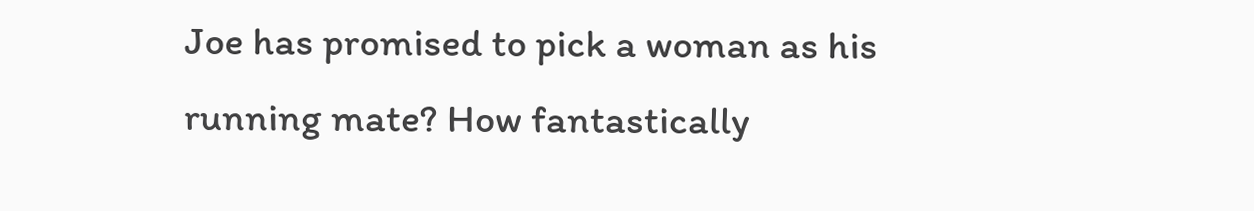Joe has promised to pick a woman as his running mate? How fantastically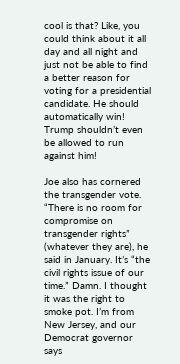cool is that? Like, you could think about it all day and all night and just not be able to find a better reason for voting for a presidential candidate. He should automatically win! Trump shouldn’t even be allowed to run against him!

Joe also has cornered the transgender vote. “There is no room for compromise on transgender rights” (whatever they are), he said in January. It’s “the civil rights issue of our time.” Damn. I thought it was the right to smoke pot. I’m from New Jersey, and our Democrat governor says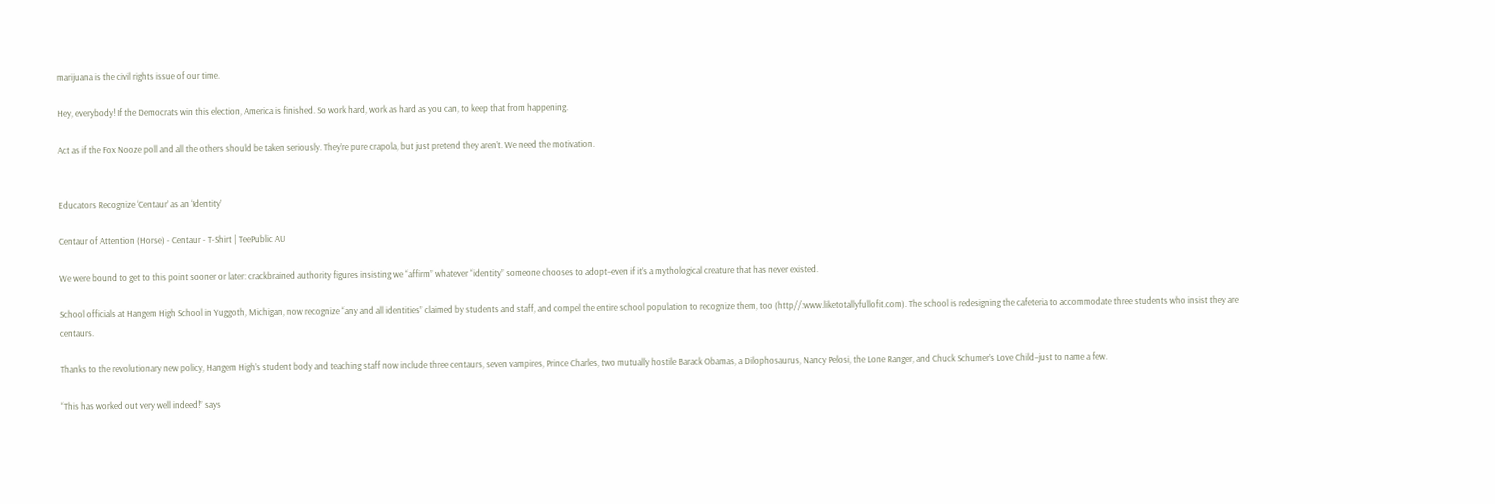marijuana is the civil rights issue of our time.

Hey, everybody! If the Democrats win this election, America is finished. So work hard, work as hard as you can, to keep that from happening.

Act as if the Fox Nooze poll and all the others should be taken seriously. They’re pure crapola, but just pretend they aren’t. We need the motivation.


Educators Recognize ‘Centaur’ as an ‘Identity’

Centaur of Attention (Horse) - Centaur - T-Shirt | TeePublic AU

We were bound to get to this point sooner or later: crackbrained authority figures insisting we “affirm” whatever “identity” someone chooses to adopt–even if it’s a mythological creature that has never existed.

School officials at Hangem High School in Yuggoth, Michigan, now recognize “any and all identities” claimed by students and staff, and compel the entire school population to recognize them, too (http//:www.liketotallyfullofit.com). The school is redesigning the cafeteria to accommodate three students who insist they are centaurs.

Thanks to the revolutionary new policy, Hangem High’s student body and teaching staff now include three centaurs, seven vampires, Prince Charles, two mutually hostile Barack Obamas, a Dilophosaurus, Nancy Pelosi, the Lone Ranger, and Chuck Schumer’s Love Child–just to name a few.

“This has worked out very well indeed!” says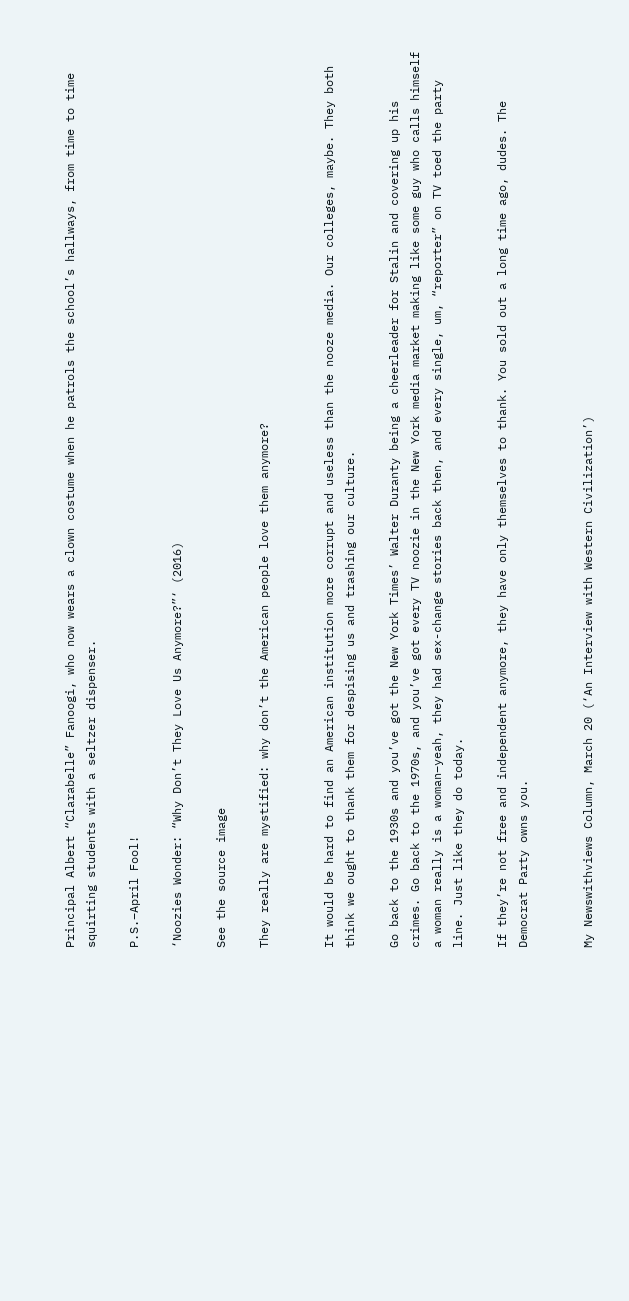Principal Albert “Clarabelle” Fanoogi, who now wears a clown costume when he patrols the school’s hallways, from time to time squirting students with a seltzer dispenser.

P.S.–April Fool!

‘Noozies Wonder: “Why Don’t They Love Us Anymore?”‘ (2016)

See the source image

They really are mystified: why don’t the American people love them anymore?


It would be hard to find an American institution more corrupt and useless than the nooze media. Our colleges, maybe. They both think we ought to thank them for despising us and trashing our culture.

Go back to the 1930s and you’ve got the New York Times’ Walter Duranty being a cheerleader for Stalin and covering up his crimes. Go back to the 1970s, and you’ve got every TV noozie in the New York media market making like some guy who calls himself a woman really is a woman–yeah, they had sex-change stories back then, and every single, um, “reporter” on TV toed the party line. Just like they do today.

If they’re not free and independent anymore, they have only themselves to thank. You sold out a long time ago, dudes. The Democrat Party owns you.


My Newswithviews Column, March 20 (‘An Interview with Western Civilization’)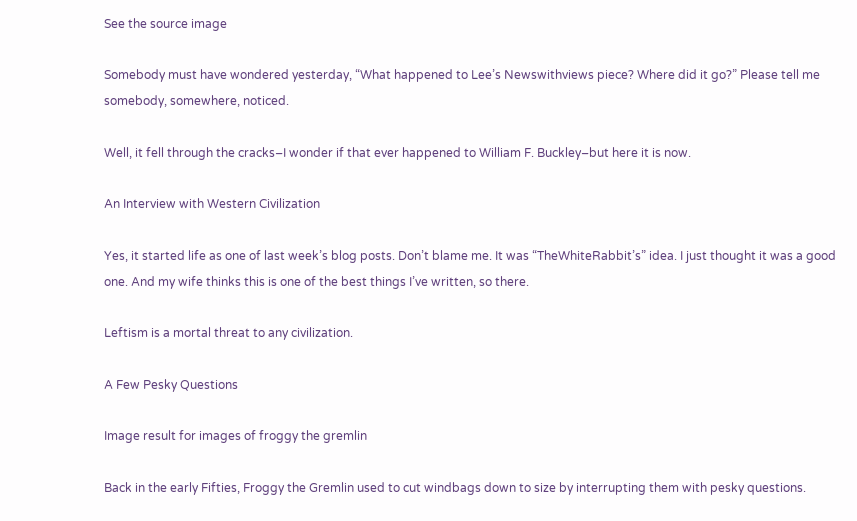See the source image

Somebody must have wondered yesterday, “What happened to Lee’s Newswithviews piece? Where did it go?” Please tell me somebody, somewhere, noticed.

Well, it fell through the cracks–I wonder if that ever happened to William F. Buckley–but here it is now.

An Interview with Western Civilization

Yes, it started life as one of last week’s blog posts. Don’t blame me. It was “TheWhiteRabbit’s” idea. I just thought it was a good one. And my wife thinks this is one of the best things I’ve written, so there.

Leftism is a mortal threat to any civilization.

A Few Pesky Questions

Image result for images of froggy the gremlin

Back in the early Fifties, Froggy the Gremlin used to cut windbags down to size by interrupting them with pesky questions.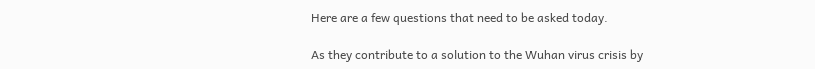Here are a few questions that need to be asked today.

As they contribute to a solution to the Wuhan virus crisis by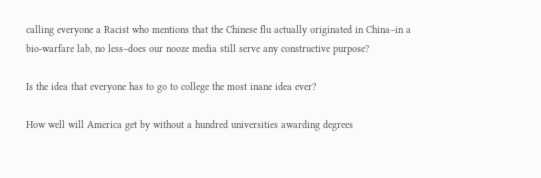calling everyone a Racist who mentions that the Chinese flu actually originated in China–in a bio-warfare lab, no less–does our nooze media still serve any constructive purpose?

Is the idea that everyone has to go to college the most inane idea ever?

How well will America get by without a hundred universities awarding degrees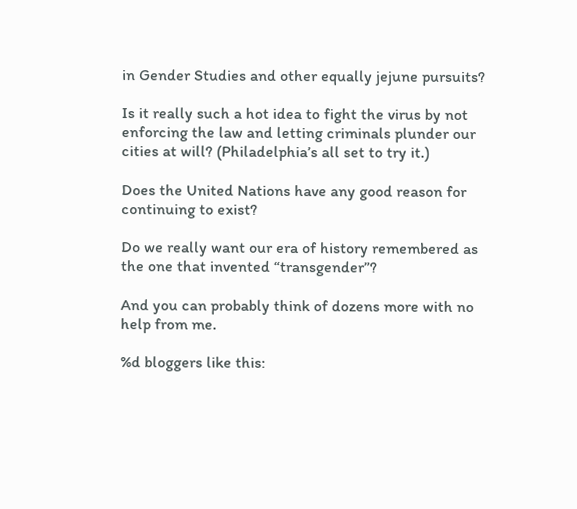in Gender Studies and other equally jejune pursuits?

Is it really such a hot idea to fight the virus by not enforcing the law and letting criminals plunder our cities at will? (Philadelphia’s all set to try it.)

Does the United Nations have any good reason for continuing to exist?

Do we really want our era of history remembered as the one that invented “transgender”?

And you can probably think of dozens more with no help from me.

%d bloggers like this: